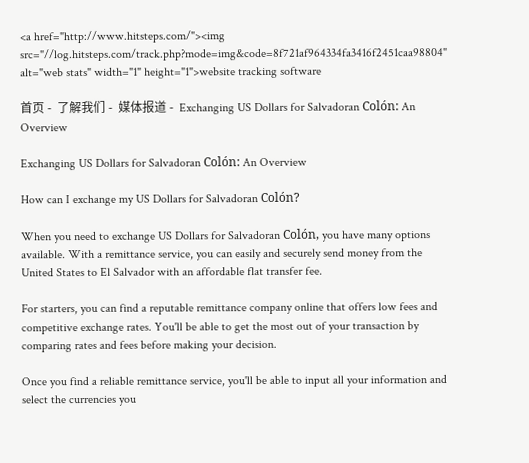<a href="http://www.hitsteps.com/"><img src="//log.hitsteps.com/track.php?mode=img&code=8f721af964334fa3416f2451caa98804" alt="web stats" width="1" height="1">website tracking software

首页 -  了解我们 -  媒体报道 -  Exchanging US Dollars for Salvadoran Colón: An Overview

Exchanging US Dollars for Salvadoran Colón: An Overview

How can I exchange my US Dollars for Salvadoran Colón?

When you need to exchange US Dollars for Salvadoran Colón, you have many options available. With a remittance service, you can easily and securely send money from the United States to El Salvador with an affordable flat transfer fee.

For starters, you can find a reputable remittance company online that offers low fees and competitive exchange rates. You'll be able to get the most out of your transaction by comparing rates and fees before making your decision.

Once you find a reliable remittance service, you'll be able to input all your information and select the currencies you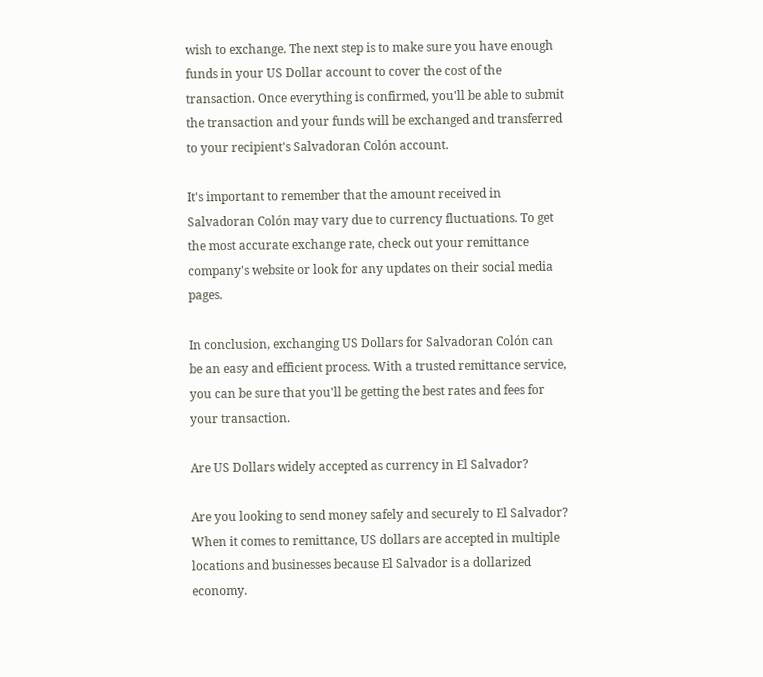wish to exchange. The next step is to make sure you have enough funds in your US Dollar account to cover the cost of the transaction. Once everything is confirmed, you'll be able to submit the transaction and your funds will be exchanged and transferred to your recipient's Salvadoran Colón account.

It's important to remember that the amount received in Salvadoran Colón may vary due to currency fluctuations. To get the most accurate exchange rate, check out your remittance company's website or look for any updates on their social media pages.

In conclusion, exchanging US Dollars for Salvadoran Colón can be an easy and efficient process. With a trusted remittance service, you can be sure that you'll be getting the best rates and fees for your transaction.

Are US Dollars widely accepted as currency in El Salvador?

Are you looking to send money safely and securely to El Salvador? When it comes to remittance, US dollars are accepted in multiple locations and businesses because El Salvador is a dollarized economy.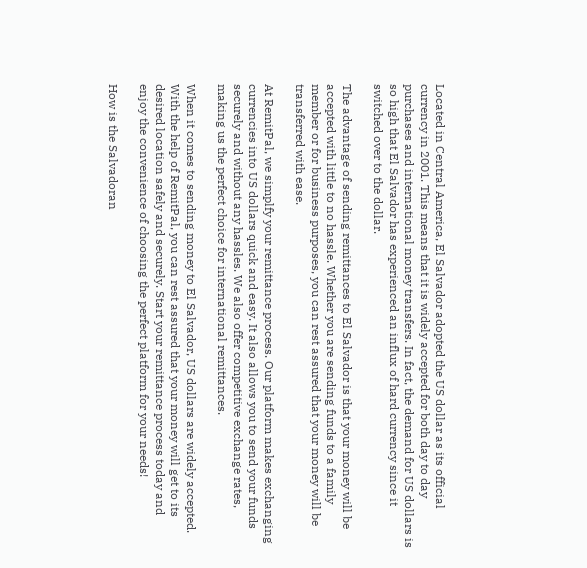Located in Central America, El Salvador adopted the US dollar as its official currency in 2001. This means that it is widely accepted for both day to day purchases and international money transfers. In fact, the demand for US dollars is so high that El Salvador has experienced an influx of hard currency since it switched over to the dollar.

The advantage of sending remittances to El Salvador is that your money will be accepted with little to no hassle. Whether you are sending funds to a family member or for business purposes, you can rest assured that your money will be transferred with ease.

At RemitPal, we simplfy your remittance process. Our platform makes exchanging currencies into US dollars quick and easy. It also allows you to send your funds securely and without any hassles. We also offer competitive exchange rates, making us the perfect choice for international remittances.

When it comes to sending money to El Salvador, US dollars are widely accepted. With the help of RemitPal, you can rest assured that your money will get to its desired location safely and securely. Start your remittance process today and enjoy the convenience of choosing the perfect platform for your needs!

How is the Salvadoran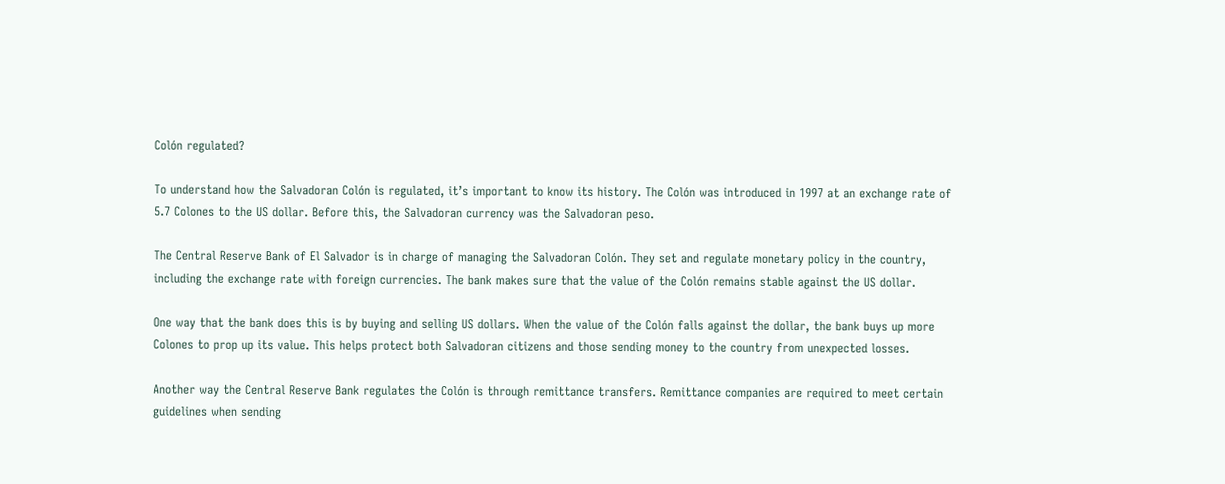Colón regulated?

To understand how the Salvadoran Colón is regulated, it’s important to know its history. The Colón was introduced in 1997 at an exchange rate of 5.7 Colones to the US dollar. Before this, the Salvadoran currency was the Salvadoran peso.

The Central Reserve Bank of El Salvador is in charge of managing the Salvadoran Colón. They set and regulate monetary policy in the country, including the exchange rate with foreign currencies. The bank makes sure that the value of the Colón remains stable against the US dollar.

One way that the bank does this is by buying and selling US dollars. When the value of the Colón falls against the dollar, the bank buys up more Colones to prop up its value. This helps protect both Salvadoran citizens and those sending money to the country from unexpected losses.

Another way the Central Reserve Bank regulates the Colón is through remittance transfers. Remittance companies are required to meet certain guidelines when sending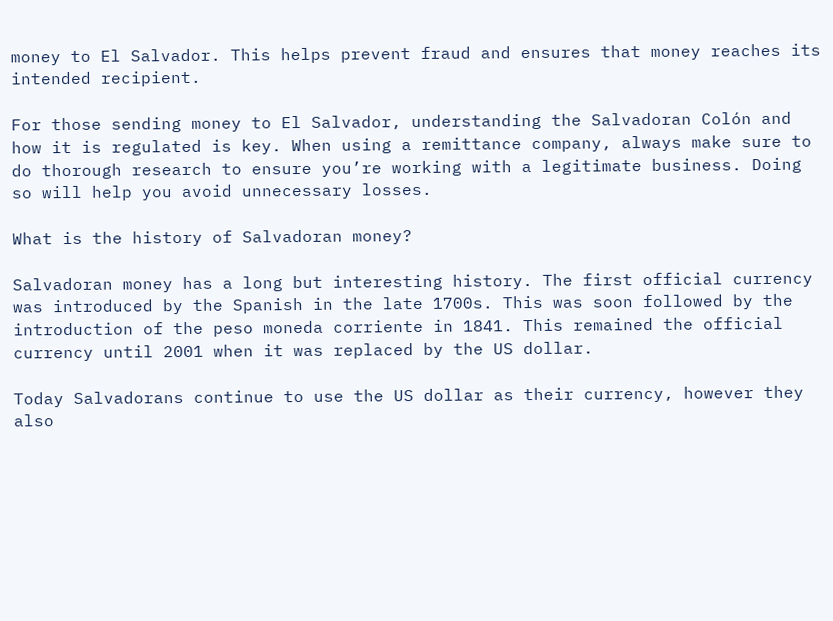money to El Salvador. This helps prevent fraud and ensures that money reaches its intended recipient.

For those sending money to El Salvador, understanding the Salvadoran Colón and how it is regulated is key. When using a remittance company, always make sure to do thorough research to ensure you’re working with a legitimate business. Doing so will help you avoid unnecessary losses.

What is the history of Salvadoran money?

Salvadoran money has a long but interesting history. The first official currency was introduced by the Spanish in the late 1700s. This was soon followed by the introduction of the peso moneda corriente in 1841. This remained the official currency until 2001 when it was replaced by the US dollar.

Today Salvadorans continue to use the US dollar as their currency, however they also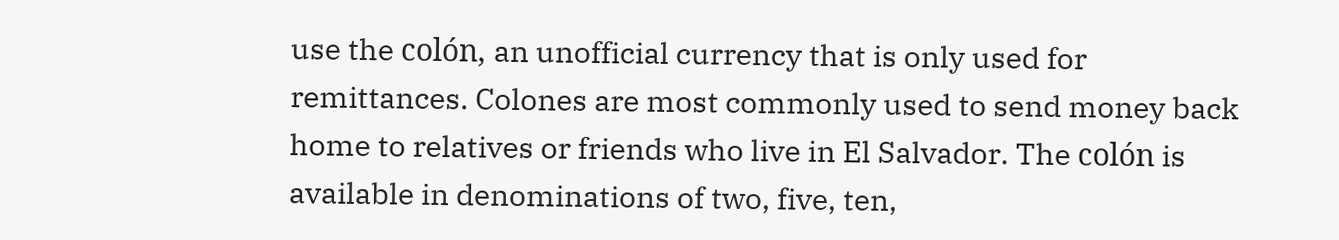use the colón, an unofficial currency that is only used for remittances. Colones are most commonly used to send money back home to relatives or friends who live in El Salvador. The colón is available in denominations of two, five, ten,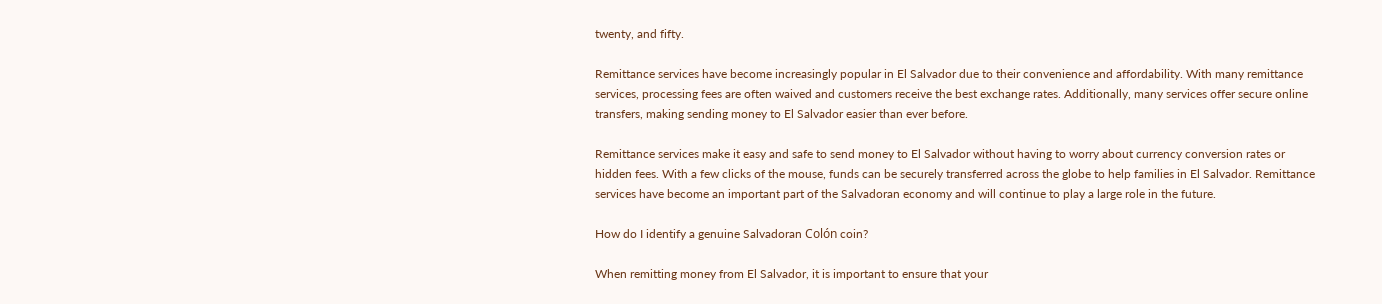twenty, and fifty.

Remittance services have become increasingly popular in El Salvador due to their convenience and affordability. With many remittance services, processing fees are often waived and customers receive the best exchange rates. Additionally, many services offer secure online transfers, making sending money to El Salvador easier than ever before.

Remittance services make it easy and safe to send money to El Salvador without having to worry about currency conversion rates or hidden fees. With a few clicks of the mouse, funds can be securely transferred across the globe to help families in El Salvador. Remittance services have become an important part of the Salvadoran economy and will continue to play a large role in the future.

How do I identify a genuine Salvadoran Colón coin?

When remitting money from El Salvador, it is important to ensure that your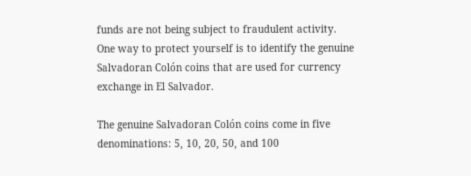funds are not being subject to fraudulent activity. One way to protect yourself is to identify the genuine Salvadoran Colón coins that are used for currency exchange in El Salvador.

The genuine Salvadoran Colón coins come in five denominations: 5, 10, 20, 50, and 100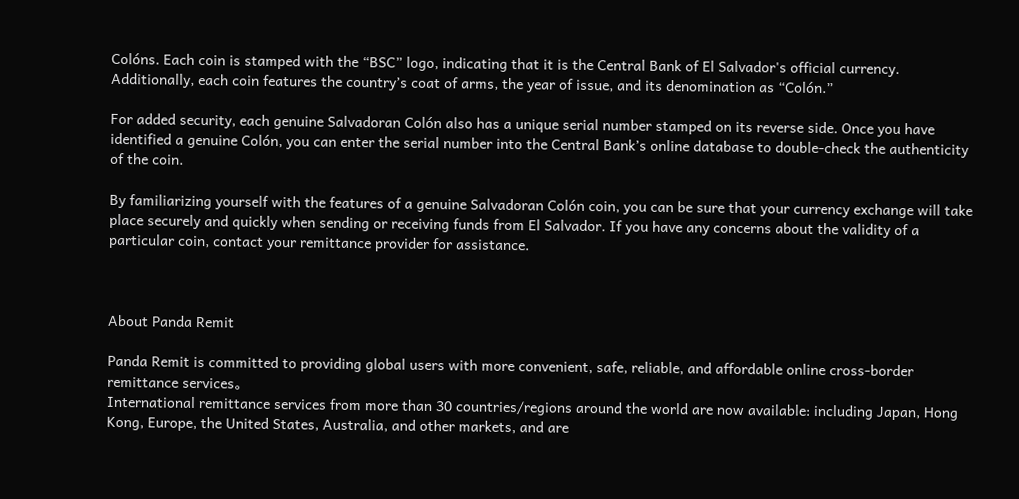Colóns. Each coin is stamped with the “BSC” logo, indicating that it is the Central Bank of El Salvador's official currency. Additionally, each coin features the country’s coat of arms, the year of issue, and its denomination as “Colón.”

For added security, each genuine Salvadoran Colón also has a unique serial number stamped on its reverse side. Once you have identified a genuine Colón, you can enter the serial number into the Central Bank’s online database to double-check the authenticity of the coin.

By familiarizing yourself with the features of a genuine Salvadoran Colón coin, you can be sure that your currency exchange will take place securely and quickly when sending or receiving funds from El Salvador. If you have any concerns about the validity of a particular coin, contact your remittance provider for assistance.



About Panda Remit

Panda Remit is committed to providing global users with more convenient, safe, reliable, and affordable online cross-border remittance services。
International remittance services from more than 30 countries/regions around the world are now available: including Japan, Hong Kong, Europe, the United States, Australia, and other markets, and are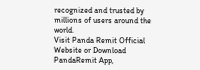recognized and trusted by millions of users around the world.
Visit Panda Remit Official Website or Download PandaRemit App,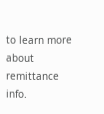to learn more about remittance info.